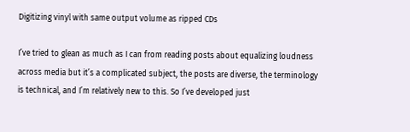Digitizing vinyl with same output volume as ripped CDs

I’ve tried to glean as much as I can from reading posts about equalizing loudness across media but it’s a complicated subject, the posts are diverse, the terminology is technical, and I’m relatively new to this. So I’ve developed just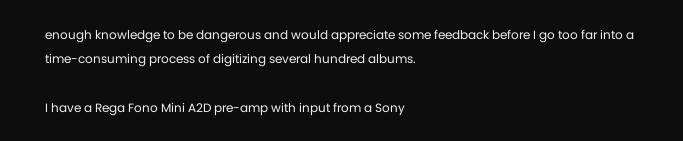enough knowledge to be dangerous and would appreciate some feedback before I go too far into a time-consuming process of digitizing several hundred albums.

I have a Rega Fono Mini A2D pre-amp with input from a Sony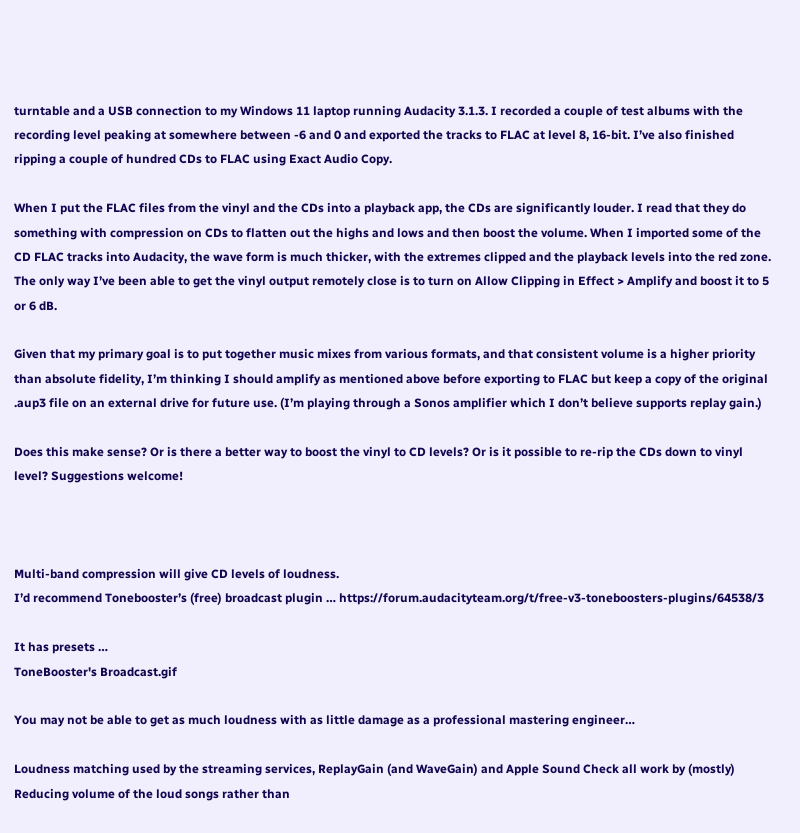turntable and a USB connection to my Windows 11 laptop running Audacity 3.1.3. I recorded a couple of test albums with the recording level peaking at somewhere between -6 and 0 and exported the tracks to FLAC at level 8, 16-bit. I’ve also finished ripping a couple of hundred CDs to FLAC using Exact Audio Copy.

When I put the FLAC files from the vinyl and the CDs into a playback app, the CDs are significantly louder. I read that they do something with compression on CDs to flatten out the highs and lows and then boost the volume. When I imported some of the CD FLAC tracks into Audacity, the wave form is much thicker, with the extremes clipped and the playback levels into the red zone. The only way I’ve been able to get the vinyl output remotely close is to turn on Allow Clipping in Effect > Amplify and boost it to 5 or 6 dB.

Given that my primary goal is to put together music mixes from various formats, and that consistent volume is a higher priority than absolute fidelity, I’m thinking I should amplify as mentioned above before exporting to FLAC but keep a copy of the original .aup3 file on an external drive for future use. (I’m playing through a Sonos amplifier which I don’t believe supports replay gain.)

Does this make sense? Or is there a better way to boost the vinyl to CD levels? Or is it possible to re-rip the CDs down to vinyl level? Suggestions welcome!



Multi-band compression will give CD levels of loudness.
I’d recommend Tonebooster’s (free) broadcast plugin … https://forum.audacityteam.org/t/free-v3-toneboosters-plugins/64538/3

It has presets …
ToneBooster's Broadcast.gif

You may not be able to get as much loudness with as little damage as a professional mastering engineer…

Loudness matching used by the streaming services, ReplayGain (and WaveGain) and Apple Sound Check all work by (mostly) Reducing volume of the loud songs rather than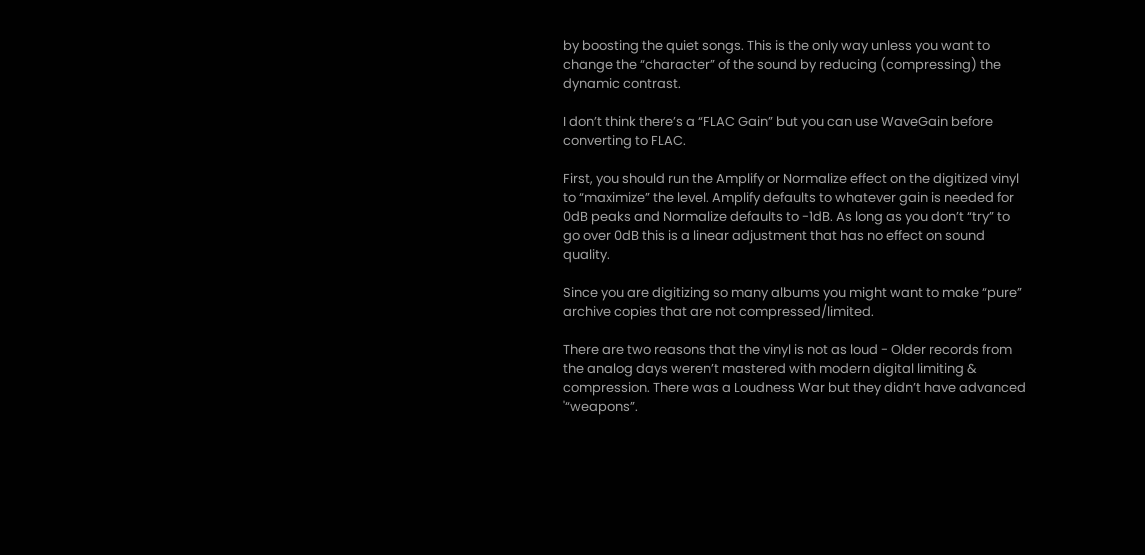by boosting the quiet songs. This is the only way unless you want to change the “character” of the sound by reducing (compressing) the dynamic contrast.

I don’t think there’s a “FLAC Gain” but you can use WaveGain before converting to FLAC.

First, you should run the Amplify or Normalize effect on the digitized vinyl to “maximize” the level. Amplify defaults to whatever gain is needed for 0dB peaks and Normalize defaults to -1dB. As long as you don’t “try” to go over 0dB this is a linear adjustment that has no effect on sound quality.

Since you are digitizing so many albums you might want to make “pure” archive copies that are not compressed/limited.

There are two reasons that the vinyl is not as loud - Older records from the analog days weren’t mastered with modern digital limiting & compression. There was a Loudness War but they didn’t have advanced '“weapons”.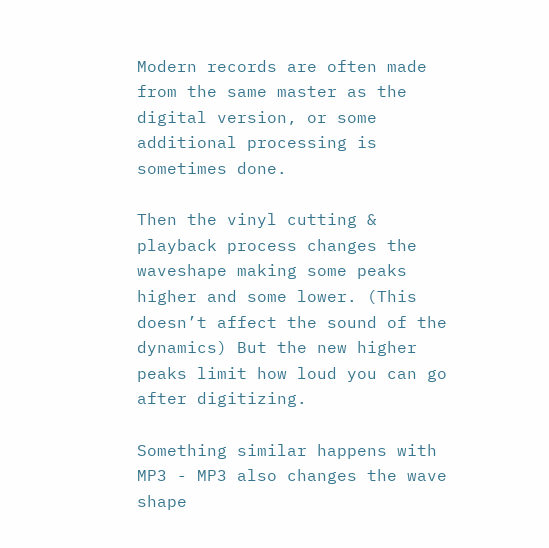Modern records are often made from the same master as the digital version, or some additional processing is sometimes done.

Then the vinyl cutting & playback process changes the waveshape making some peaks higher and some lower. (This doesn’t affect the sound of the dynamics) But the new higher peaks limit how loud you can go after digitizing.

Something similar happens with MP3 - MP3 also changes the wave shape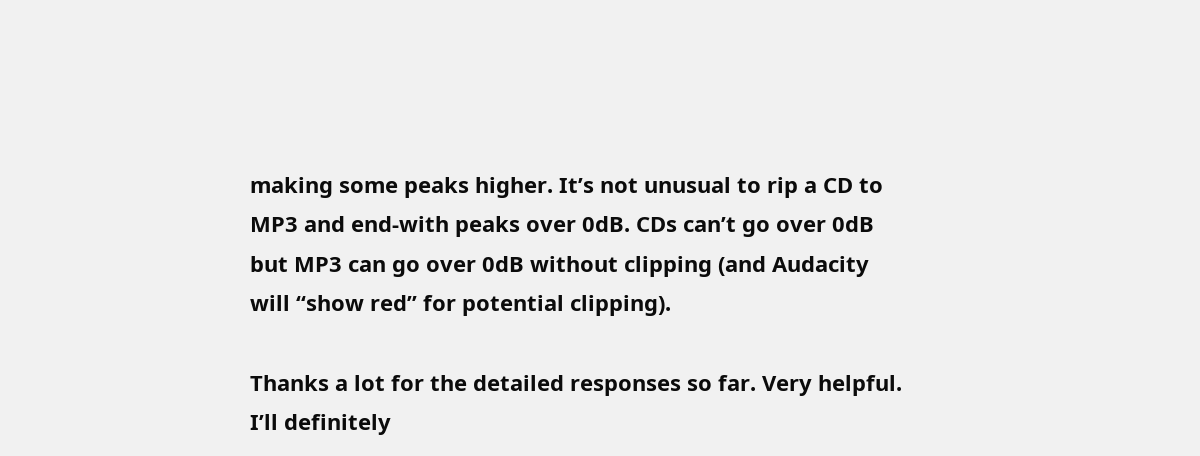making some peaks higher. It’s not unusual to rip a CD to MP3 and end-with peaks over 0dB. CDs can’t go over 0dB but MP3 can go over 0dB without clipping (and Audacity will “show red” for potential clipping).

Thanks a lot for the detailed responses so far. Very helpful. I’ll definitely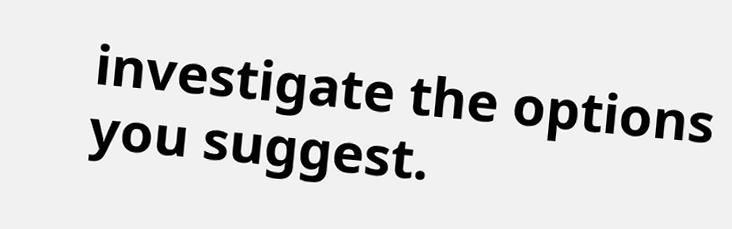investigate the options you suggest.